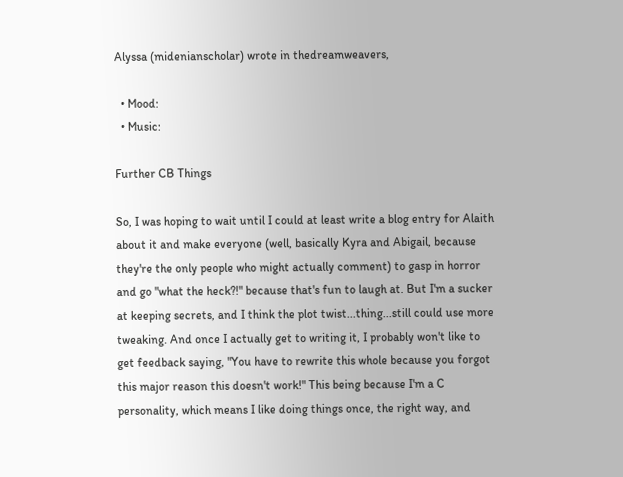Alyssa (midenianscholar) wrote in thedreamweavers,

  • Mood:
  • Music:

Further CB Things

So, I was hoping to wait until I could at least write a blog entry for Alaith about it and make everyone (well, basically Kyra and Abigail, because they're the only people who might actually comment) to gasp in horror and go "what the heck?!" because that's fun to laugh at. But I'm a sucker at keeping secrets, and I think the plot twist...thing...still could use more tweaking. And once I actually get to writing it, I probably won't like to get feedback saying, "You have to rewrite this whole because you forgot this major reason this doesn't work!" This being because I'm a C personality, which means I like doing things once, the right way, and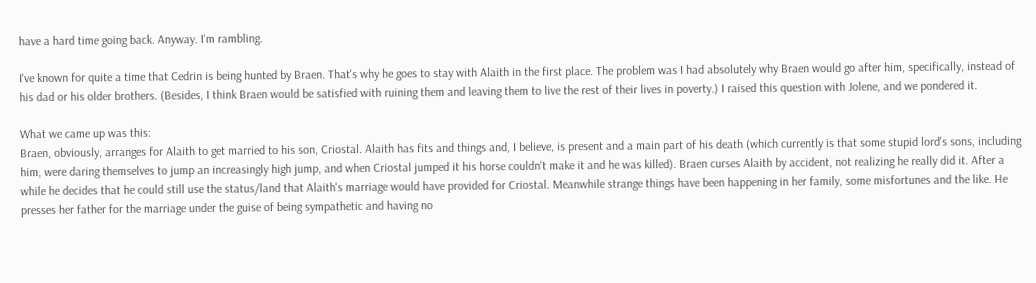have a hard time going back. Anyway. I'm rambling.

I've known for quite a time that Cedrin is being hunted by Braen. That's why he goes to stay with Alaith in the first place. The problem was I had absolutely why Braen would go after him, specifically, instead of his dad or his older brothers. (Besides, I think Braen would be satisfied with ruining them and leaving them to live the rest of their lives in poverty.) I raised this question with Jolene, and we pondered it.

What we came up was this:
Braen, obviously, arranges for Alaith to get married to his son, Criostal. Alaith has fits and things and, I believe, is present and a main part of his death (which currently is that some stupid lord's sons, including him, were daring themselves to jump an increasingly high jump, and when Criostal jumped it his horse couldn't make it and he was killed). Braen curses Alaith by accident, not realizing he really did it. After a while he decides that he could still use the status/land that Alaith's marriage would have provided for Criostal. Meanwhile strange things have been happening in her family, some misfortunes and the like. He presses her father for the marriage under the guise of being sympathetic and having no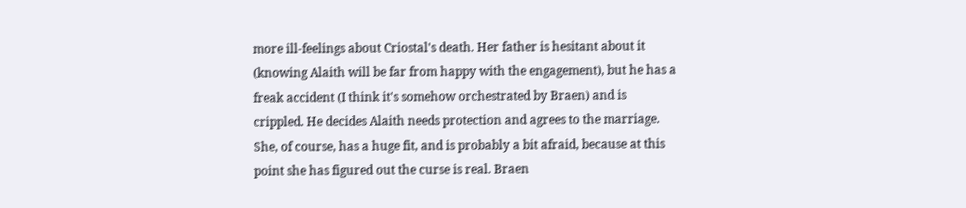more ill-feelings about Criostal's death. Her father is hesitant about it (knowing Alaith will be far from happy with the engagement), but he has a freak accident (I think it's somehow orchestrated by Braen) and is crippled. He decides Alaith needs protection and agrees to the marriage. She, of course, has a huge fit, and is probably a bit afraid, because at this point she has figured out the curse is real. Braen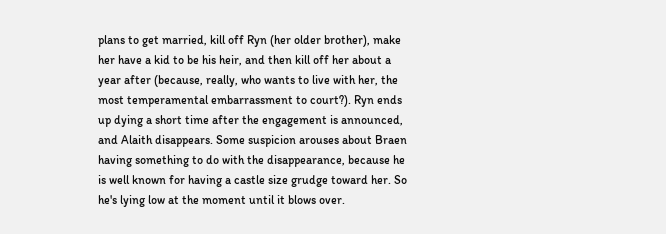plans to get married, kill off Ryn (her older brother), make her have a kid to be his heir, and then kill off her about a year after (because, really, who wants to live with her, the most temperamental embarrassment to court?). Ryn ends up dying a short time after the engagement is announced, and Alaith disappears. Some suspicion arouses about Braen having something to do with the disappearance, because he is well known for having a castle size grudge toward her. So he's lying low at the moment until it blows over.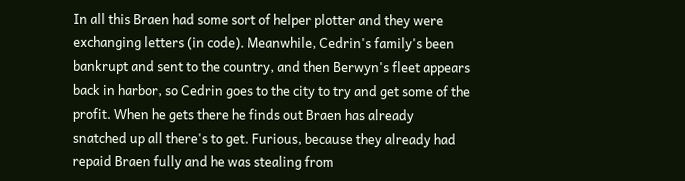In all this Braen had some sort of helper plotter and they were exchanging letters (in code). Meanwhile, Cedrin's family's been bankrupt and sent to the country, and then Berwyn's fleet appears back in harbor, so Cedrin goes to the city to try and get some of the profit. When he gets there he finds out Braen has already snatched up all there's to get. Furious, because they already had repaid Braen fully and he was stealing from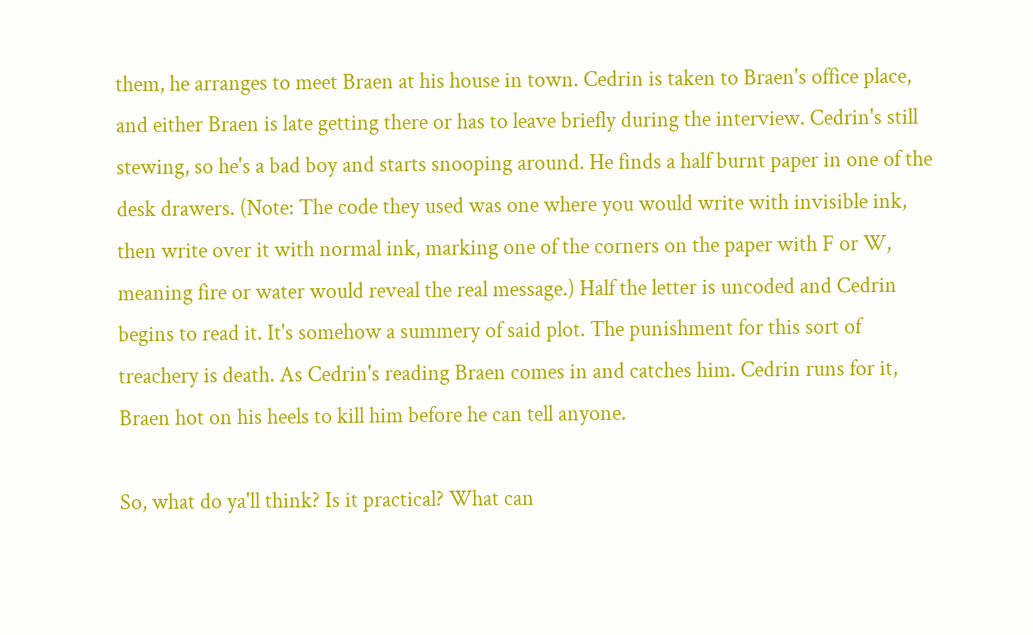them, he arranges to meet Braen at his house in town. Cedrin is taken to Braen's office place, and either Braen is late getting there or has to leave briefly during the interview. Cedrin's still stewing, so he's a bad boy and starts snooping around. He finds a half burnt paper in one of the desk drawers. (Note: The code they used was one where you would write with invisible ink, then write over it with normal ink, marking one of the corners on the paper with F or W, meaning fire or water would reveal the real message.) Half the letter is uncoded and Cedrin begins to read it. It's somehow a summery of said plot. The punishment for this sort of treachery is death. As Cedrin's reading Braen comes in and catches him. Cedrin runs for it, Braen hot on his heels to kill him before he can tell anyone.

So, what do ya'll think? Is it practical? What can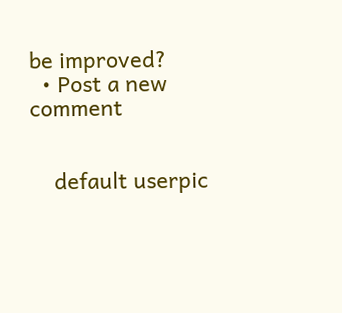be improved?
  • Post a new comment


    default userpic